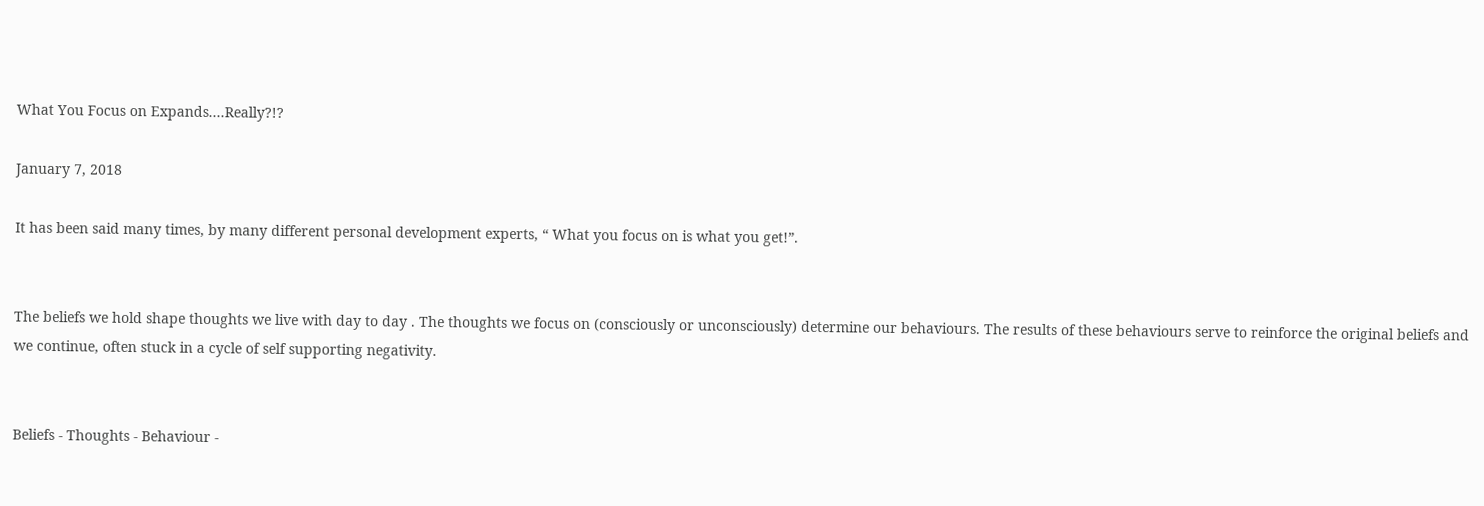What You Focus on Expands....Really?!?

January 7, 2018

It has been said many times, by many different personal development experts, “ What you focus on is what you get!”.


The beliefs we hold shape thoughts we live with day to day . The thoughts we focus on (consciously or unconsciously) determine our behaviours. The results of these behaviours serve to reinforce the original beliefs and we continue, often stuck in a cycle of self supporting negativity.


Beliefs - Thoughts - Behaviour -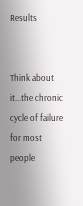Results


Think about it...the chronic cycle of failure for most people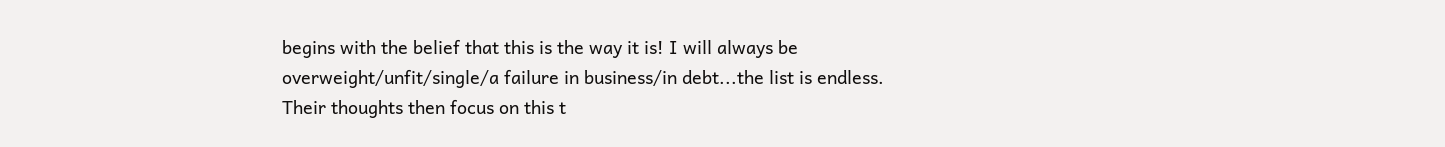begins with the belief that this is the way it is! I will always be overweight/unfit/single/a failure in business/in debt...the list is endless. Their thoughts then focus on this t